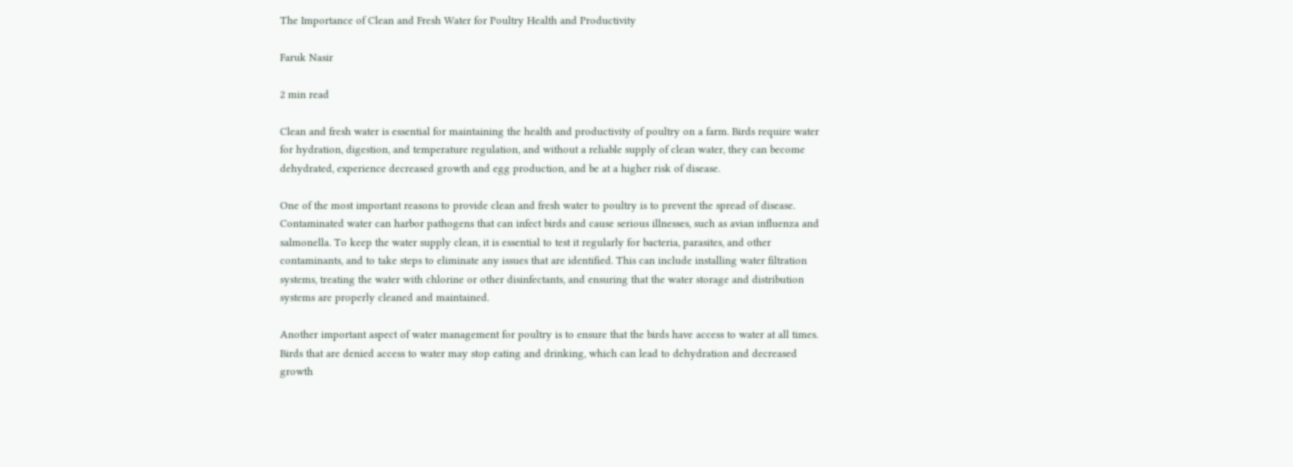The Importance of Clean and Fresh Water for Poultry Health and Productivity

Faruk Nasir

2 min read

Clean and fresh water is essential for maintaining the health and productivity of poultry on a farm. Birds require water for hydration, digestion, and temperature regulation, and without a reliable supply of clean water, they can become dehydrated, experience decreased growth and egg production, and be at a higher risk of disease.

One of the most important reasons to provide clean and fresh water to poultry is to prevent the spread of disease. Contaminated water can harbor pathogens that can infect birds and cause serious illnesses, such as avian influenza and salmonella. To keep the water supply clean, it is essential to test it regularly for bacteria, parasites, and other contaminants, and to take steps to eliminate any issues that are identified. This can include installing water filtration systems, treating the water with chlorine or other disinfectants, and ensuring that the water storage and distribution systems are properly cleaned and maintained.

Another important aspect of water management for poultry is to ensure that the birds have access to water at all times. Birds that are denied access to water may stop eating and drinking, which can lead to dehydration and decreased growth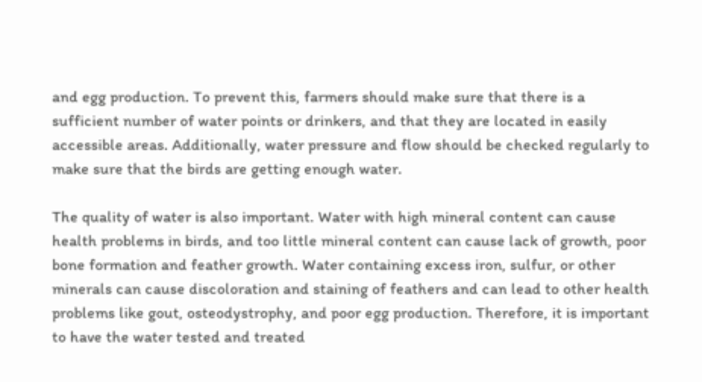and egg production. To prevent this, farmers should make sure that there is a sufficient number of water points or drinkers, and that they are located in easily accessible areas. Additionally, water pressure and flow should be checked regularly to make sure that the birds are getting enough water.

The quality of water is also important. Water with high mineral content can cause health problems in birds, and too little mineral content can cause lack of growth, poor bone formation and feather growth. Water containing excess iron, sulfur, or other minerals can cause discoloration and staining of feathers and can lead to other health problems like gout, osteodystrophy, and poor egg production. Therefore, it is important to have the water tested and treated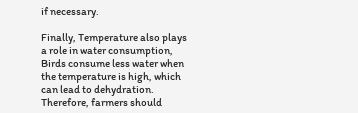if necessary.

Finally, Temperature also plays a role in water consumption, Birds consume less water when the temperature is high, which can lead to dehydration. Therefore, farmers should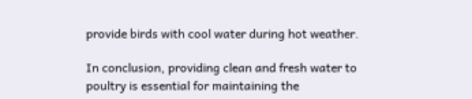provide birds with cool water during hot weather.

In conclusion, providing clean and fresh water to poultry is essential for maintaining the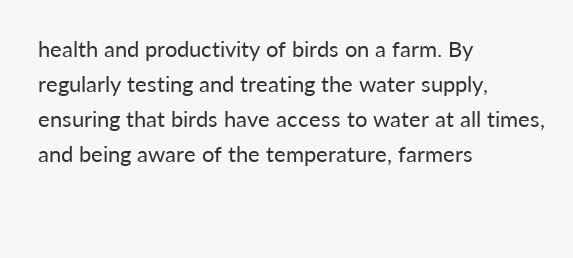health and productivity of birds on a farm. By regularly testing and treating the water supply, ensuring that birds have access to water at all times, and being aware of the temperature, farmers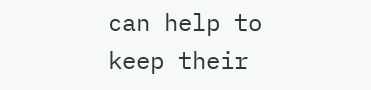can help to keep their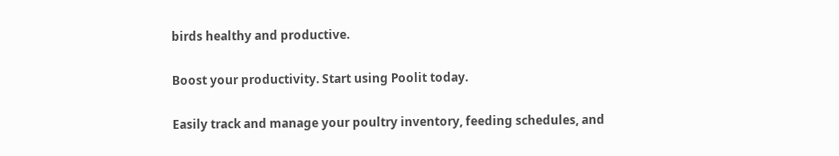birds healthy and productive.

Boost your productivity. Start using Poolit today.

Easily track and manage your poultry inventory, feeding schedules, and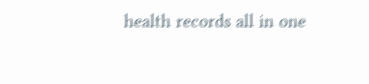health records all in one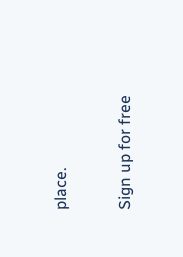place.

Sign up for free